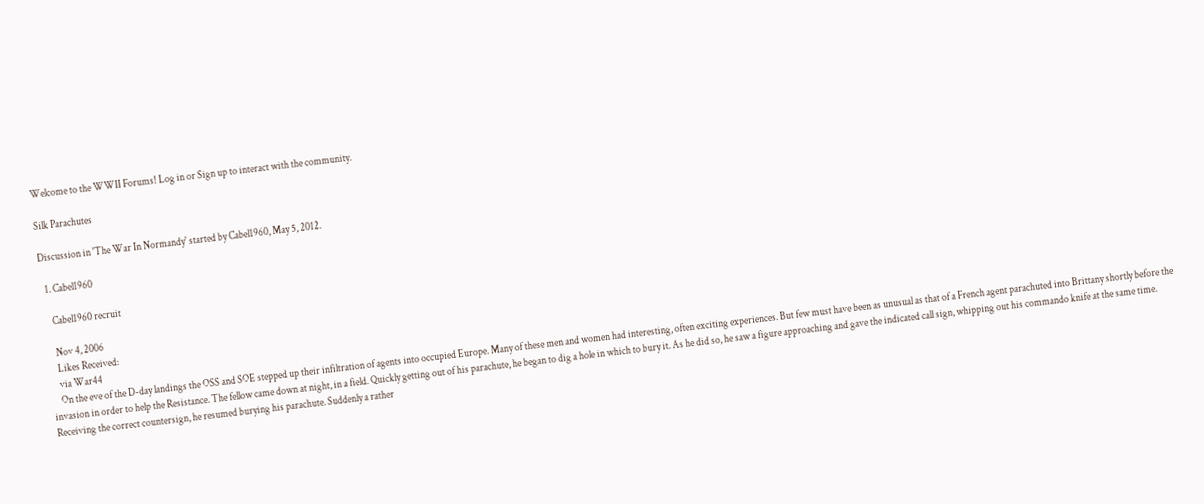Welcome to the WWII Forums! Log in or Sign up to interact with the community.

Silk Parachutes

Discussion in 'The War In Normandy' started by Cabel1960, May 5, 2012.

  1. Cabel1960

    Cabel1960 recruit

    Nov 4, 2006
    Likes Received:
    via War44
    On the eve of the D-day landings the OSS and SOE stepped up their infiltration of agents into occupied Europe. Many of these men and women had interesting, often exciting experiences. But few must have been as unusual as that of a French agent parachuted into Brittany shortly before the invasion in order to help the Resistance. The fellow came down at night, in a field. Quickly getting out of his parachute, he began to dig a hole in which to bury it. As he did so, he saw a figure approaching and gave the indicated call sign, whipping out his commando knife at the same time. Receiving the correct countersign, he resumed burying his parachute. Suddenly a rather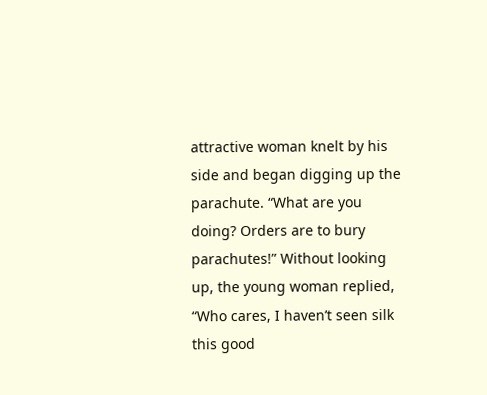attractive woman knelt by his side and began digging up the parachute. “What are you doing? Orders are to bury parachutes!” Without looking up, the young woman replied, “Who cares, I haven’t seen silk this good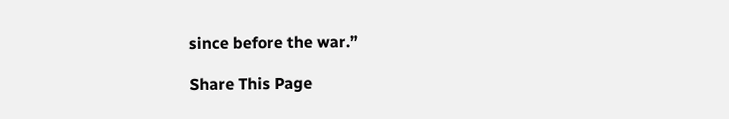since before the war.”

Share This Page